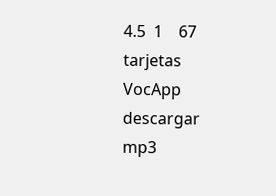4.5  1    67 tarjetas    VocApp
descargar mp3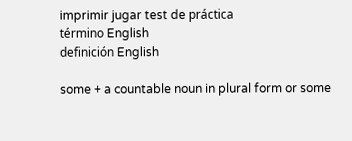imprimir jugar test de práctica
término English
definición English

some + a countable noun in plural form or some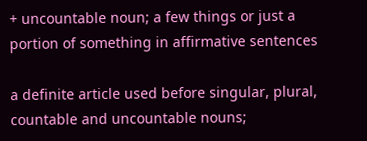+ uncountable noun; a few things or just a portion of something in affirmative sentences

a definite article used before singular, plural, countable and uncountable nouns;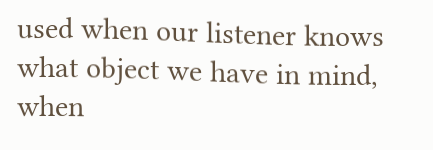used when our listener knows what object we have in mind, when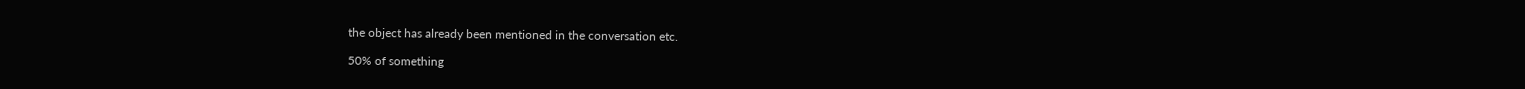the object has already been mentioned in the conversation etc.

50% of something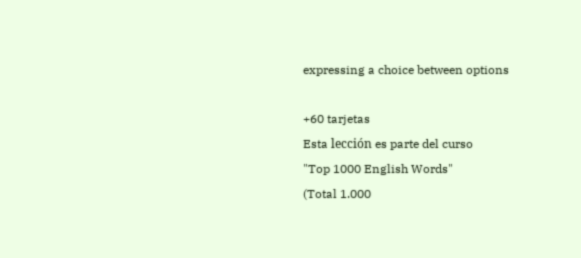expressing a choice between options

+60 tarjetas
Esta lección es parte del curso
"Top 1000 English Words"
(Total 1.000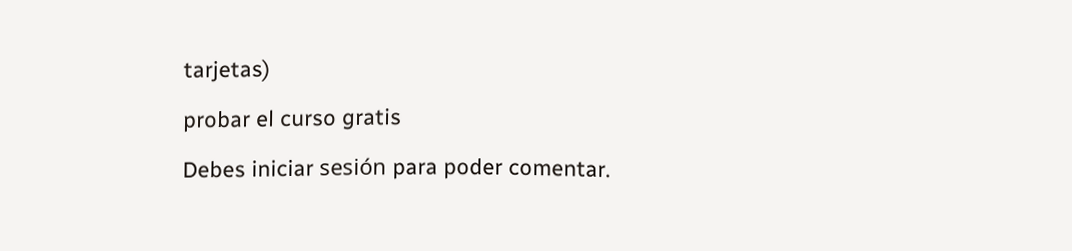tarjetas)

probar el curso gratis

Debes iniciar sesión para poder comentar.